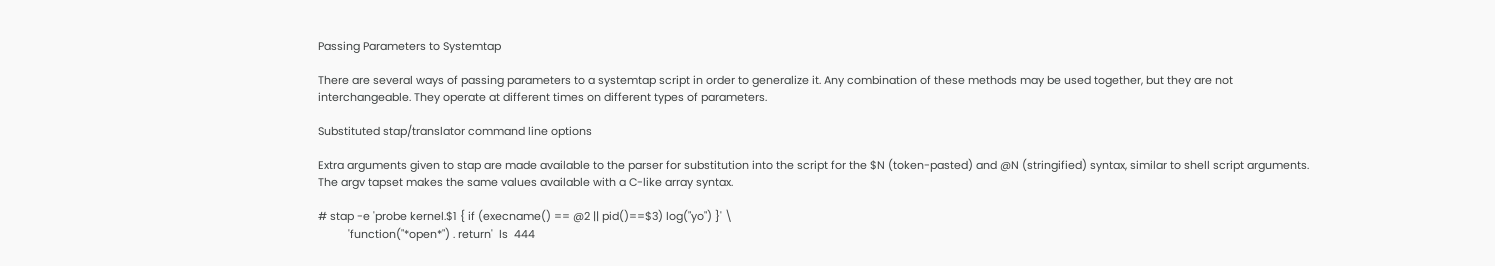Passing Parameters to Systemtap

There are several ways of passing parameters to a systemtap script in order to generalize it. Any combination of these methods may be used together, but they are not interchangeable. They operate at different times on different types of parameters.

Substituted stap/translator command line options

Extra arguments given to stap are made available to the parser for substitution into the script for the $N (token-pasted) and @N (stringified) syntax, similar to shell script arguments. The argv tapset makes the same values available with a C-like array syntax.

# stap -e 'probe kernel.$1 { if (execname() == @2 || pid()==$3) log("yo") }' \
          'function("*open*") . return'  ls  444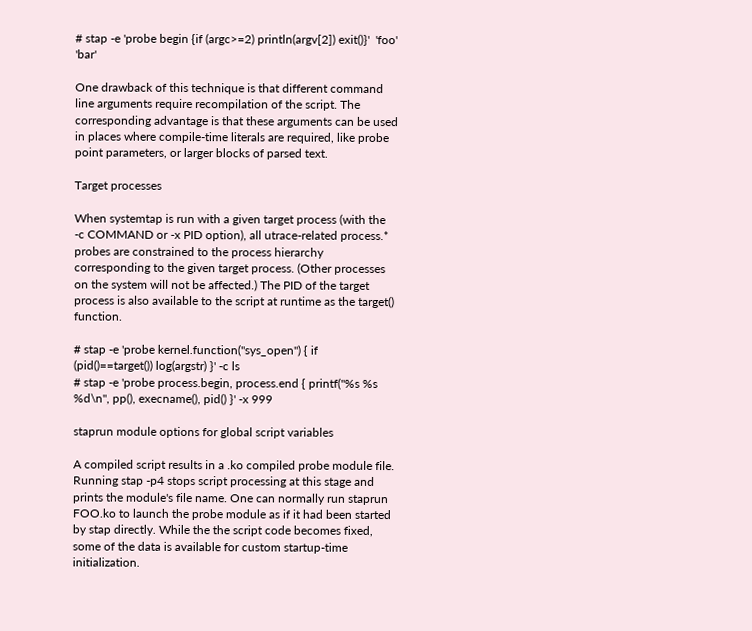# stap -e 'probe begin {if (argc>=2) println(argv[2]) exit()}'  'foo' 'bar'

One drawback of this technique is that different command line arguments require recompilation of the script. The corresponding advantage is that these arguments can be used in places where compile-time literals are required, like probe point parameters, or larger blocks of parsed text.

Target processes

When systemtap is run with a given target process (with the -c COMMAND or -x PID option), all utrace-related process.* probes are constrained to the process hierarchy corresponding to the given target process. (Other processes on the system will not be affected.) The PID of the target process is also available to the script at runtime as the target() function.

# stap -e 'probe kernel.function("sys_open") { if (pid()==target()) log(argstr) }' -c ls
# stap -e 'probe process.begin, process.end { printf("%s %s %d\n", pp(), execname(), pid() }' -x 999

staprun module options for global script variables

A compiled script results in a .ko compiled probe module file. Running stap -p4 stops script processing at this stage and prints the module's file name. One can normally run staprun FOO.ko to launch the probe module as if it had been started by stap directly. While the the script code becomes fixed, some of the data is available for custom startup-time initialization.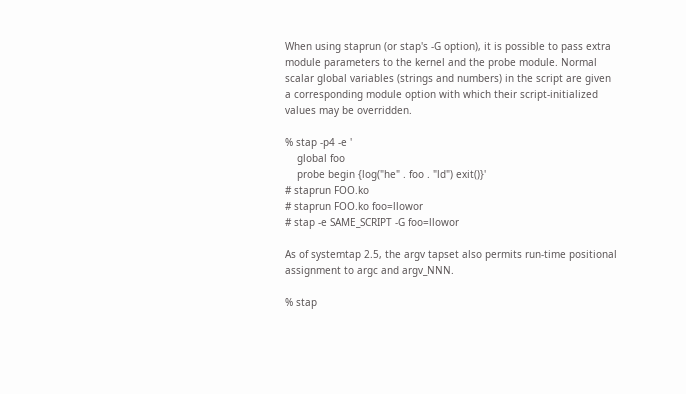When using staprun (or stap's -G option), it is possible to pass extra module parameters to the kernel and the probe module. Normal scalar global variables (strings and numbers) in the script are given a corresponding module option with which their script-initialized values may be overridden.

% stap -p4 -e '
    global foo
    probe begin {log("he" . foo . "ld") exit()}'
# staprun FOO.ko
# staprun FOO.ko foo=llowor
# stap -e SAME_SCRIPT -G foo=llowor

As of systemtap 2.5, the argv tapset also permits run-time positional assignment to argc and argv_NNN.

% stap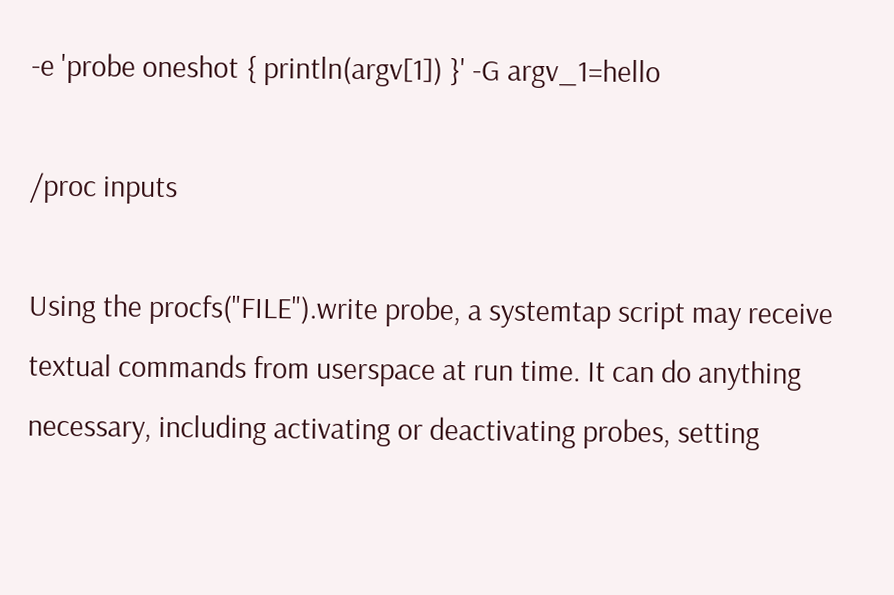-e 'probe oneshot { println(argv[1]) }' -G argv_1=hello

/proc inputs

Using the procfs("FILE").write probe, a systemtap script may receive textual commands from userspace at run time. It can do anything necessary, including activating or deactivating probes, setting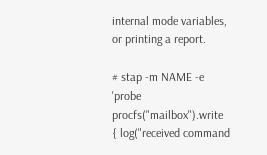internal mode variables, or printing a report.

# stap -m NAME -e 'probe procfs("mailbox").write { log("received command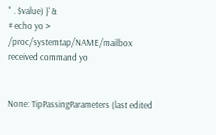" . $value) }' &
# echo yo > /proc/systemtap/NAME/mailbox
received command yo


None: TipPassingParameters (last edited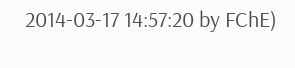2014-03-17 14:57:20 by FChE)